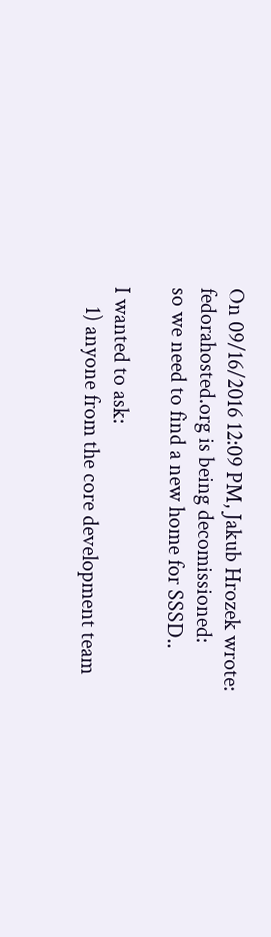On 09/16/2016 12:09 PM, Jakub Hrozek wrote:
fedorahosted.org is being decomissioned:
so we need to find a new home for SSSD..

I wanted to ask:
    1) anyone from the core development team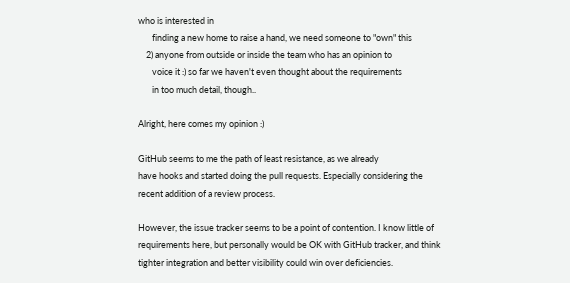who is interested in
       finding a new home to raise a hand, we need someone to "own" this
    2) anyone from outside or inside the team who has an opinion to
       voice it :) so far we haven't even thought about the requirements
       in too much detail, though..

Alright, here comes my opinion :)

GitHub seems to me the path of least resistance, as we already
have hooks and started doing the pull requests. Especially considering the
recent addition of a review process.

However, the issue tracker seems to be a point of contention. I know little of
requirements here, but personally would be OK with GitHub tracker, and think
tighter integration and better visibility could win over deficiencies.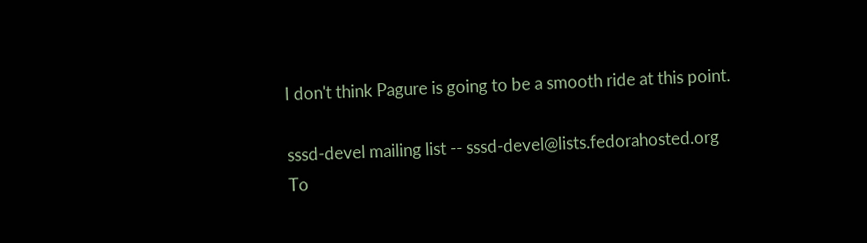I don't think Pagure is going to be a smooth ride at this point.

sssd-devel mailing list -- sssd-devel@lists.fedorahosted.org
To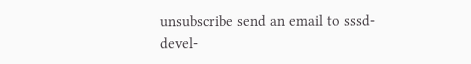unsubscribe send an email to sssd-devel-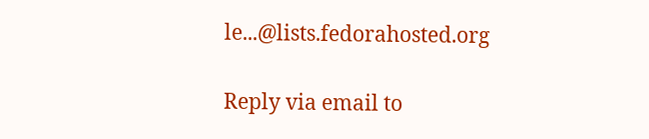le...@lists.fedorahosted.org

Reply via email to